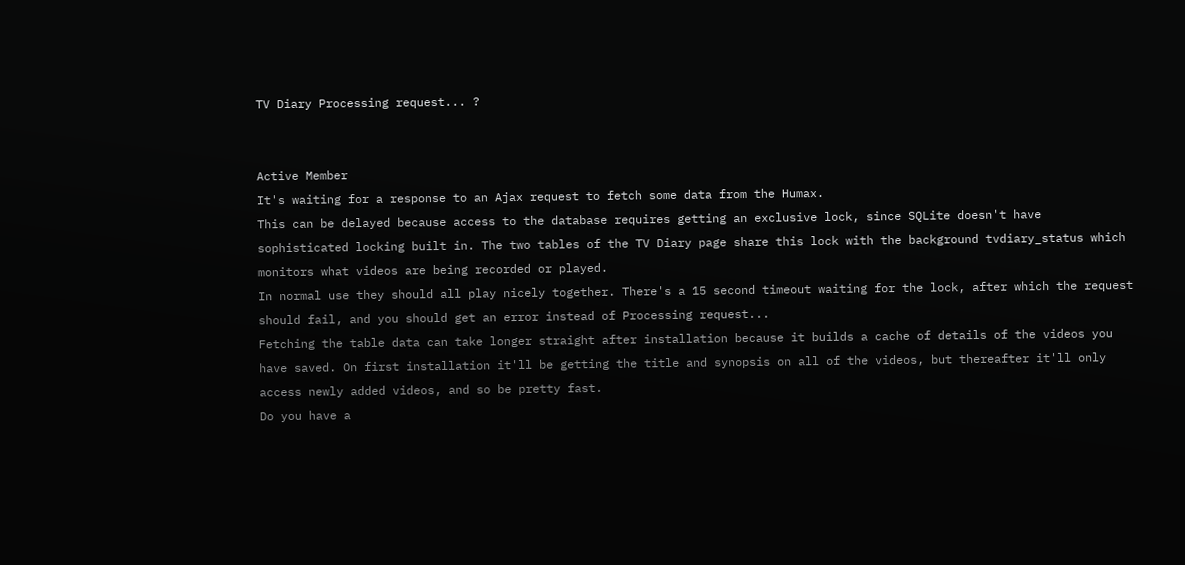TV Diary Processing request... ?


Active Member
It's waiting for a response to an Ajax request to fetch some data from the Humax.
This can be delayed because access to the database requires getting an exclusive lock, since SQLite doesn't have sophisticated locking built in. The two tables of the TV Diary page share this lock with the background tvdiary_status which monitors what videos are being recorded or played.
In normal use they should all play nicely together. There's a 15 second timeout waiting for the lock, after which the request should fail, and you should get an error instead of Processing request...
Fetching the table data can take longer straight after installation because it builds a cache of details of the videos you have saved. On first installation it'll be getting the title and synopsis on all of the videos, but thereafter it'll only access newly added videos, and so be pretty fast.
Do you have a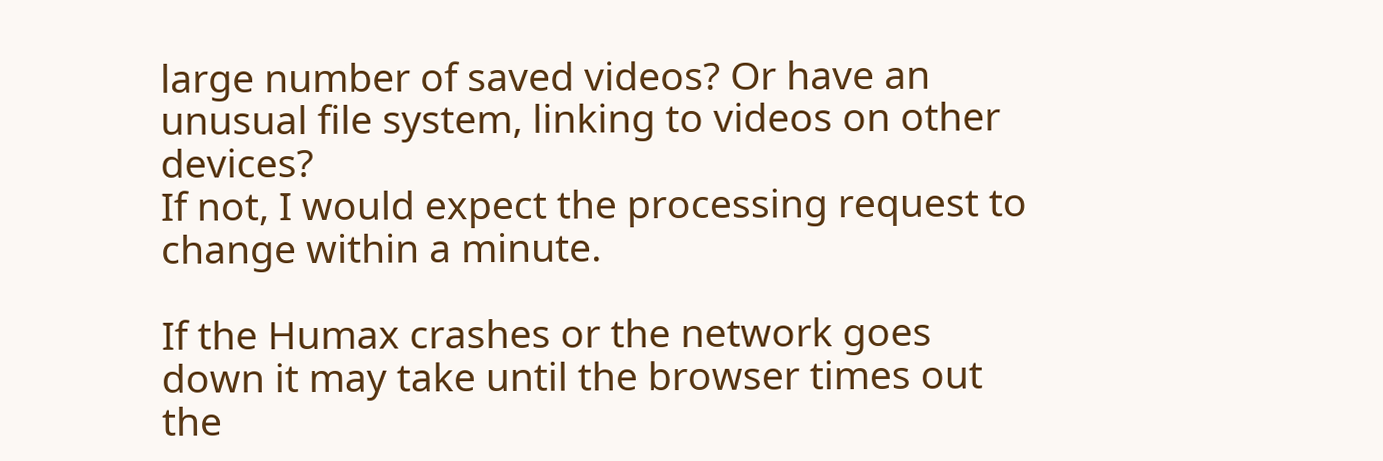large number of saved videos? Or have an unusual file system, linking to videos on other devices?
If not, I would expect the processing request to change within a minute.

If the Humax crashes or the network goes down it may take until the browser times out the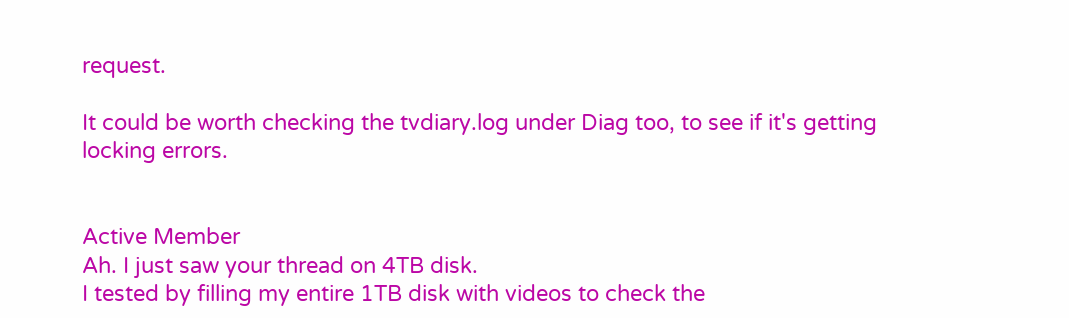request.

It could be worth checking the tvdiary.log under Diag too, to see if it's getting locking errors.


Active Member
Ah. I just saw your thread on 4TB disk.
I tested by filling my entire 1TB disk with videos to check the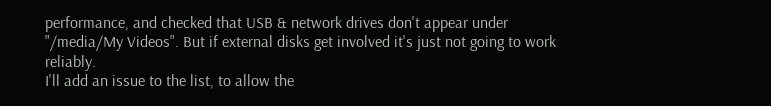performance, and checked that USB & network drives don't appear under "/media/My Videos". But if external disks get involved it's just not going to work reliably.
I'll add an issue to the list, to allow the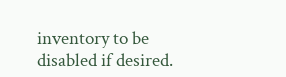inventory to be disabled if desired.